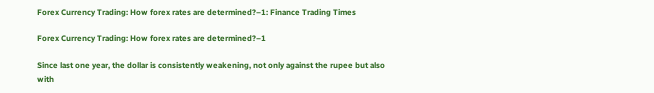Forex Currency Trading: How forex rates are determined?–1: Finance Trading Times

Forex Currency Trading: How forex rates are determined?–1

Since last one year, the dollar is consistently weakening, not only against the rupee but also with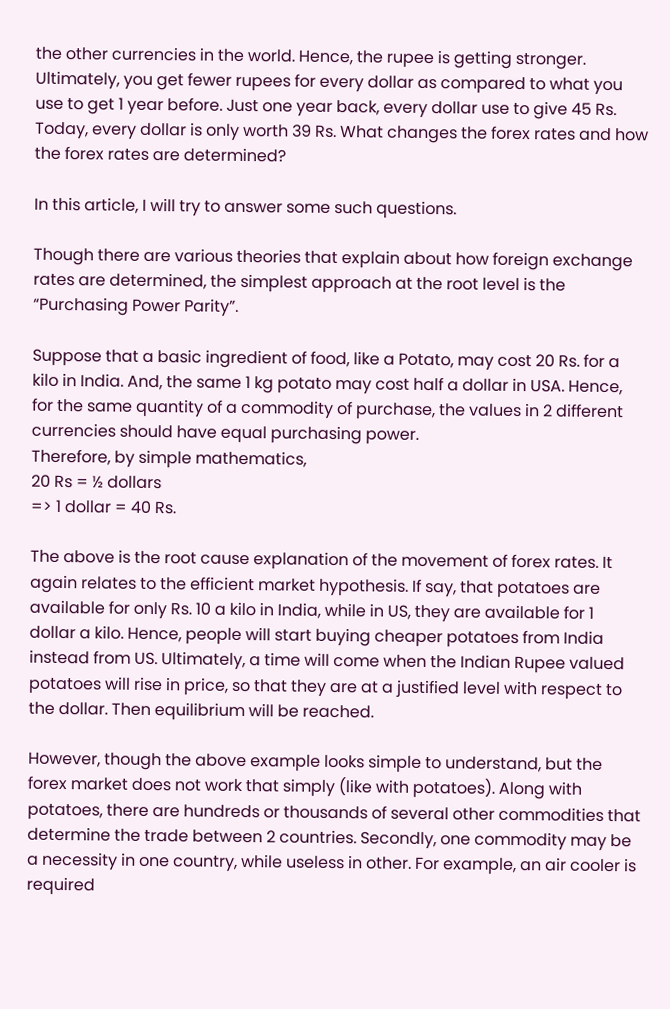the other currencies in the world. Hence, the rupee is getting stronger. Ultimately, you get fewer rupees for every dollar as compared to what you use to get 1 year before. Just one year back, every dollar use to give 45 Rs. Today, every dollar is only worth 39 Rs. What changes the forex rates and how the forex rates are determined?

In this article, I will try to answer some such questions.

Though there are various theories that explain about how foreign exchange rates are determined, the simplest approach at the root level is the “Purchasing Power Parity”.

Suppose that a basic ingredient of food, like a Potato, may cost 20 Rs. for a kilo in India. And, the same 1 kg potato may cost half a dollar in USA. Hence, for the same quantity of a commodity of purchase, the values in 2 different currencies should have equal purchasing power.
Therefore, by simple mathematics,
20 Rs = ½ dollars
=> 1 dollar = 40 Rs.

The above is the root cause explanation of the movement of forex rates. It again relates to the efficient market hypothesis. If say, that potatoes are available for only Rs. 10 a kilo in India, while in US, they are available for 1 dollar a kilo. Hence, people will start buying cheaper potatoes from India instead from US. Ultimately, a time will come when the Indian Rupee valued potatoes will rise in price, so that they are at a justified level with respect to the dollar. Then equilibrium will be reached.

However, though the above example looks simple to understand, but the forex market does not work that simply (like with potatoes). Along with potatoes, there are hundreds or thousands of several other commodities that determine the trade between 2 countries. Secondly, one commodity may be a necessity in one country, while useless in other. For example, an air cooler is required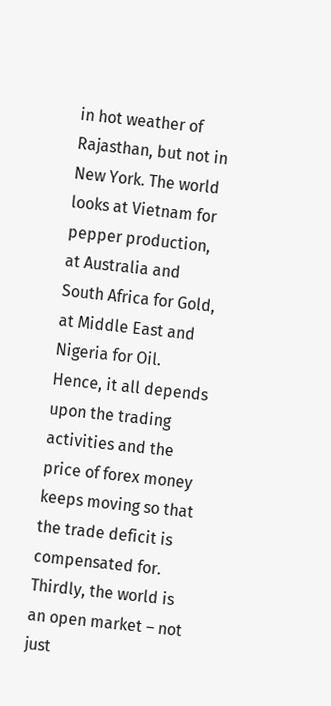in hot weather of Rajasthan, but not in New York. The world looks at Vietnam for pepper production, at Australia and South Africa for Gold, at Middle East and Nigeria for Oil. Hence, it all depends upon the trading activities and the price of forex money keeps moving so that the trade deficit is compensated for.
Thirdly, the world is an open market – not just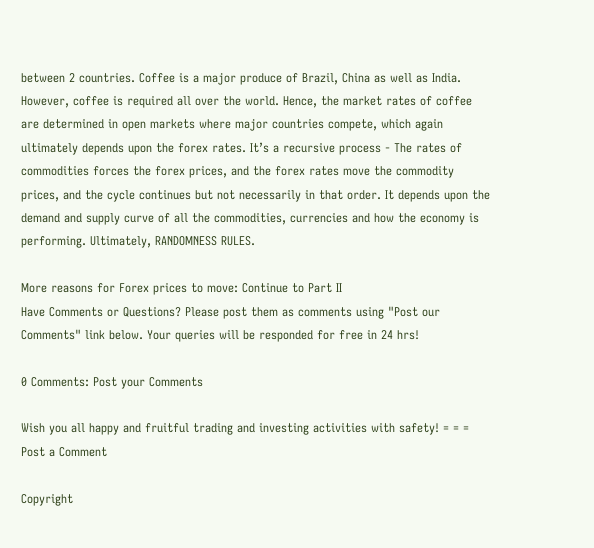between 2 countries. Coffee is a major produce of Brazil, China as well as India. However, coffee is required all over the world. Hence, the market rates of coffee are determined in open markets where major countries compete, which again ultimately depends upon the forex rates. It’s a recursive process - The rates of commodities forces the forex prices, and the forex rates move the commodity prices, and the cycle continues but not necessarily in that order. It depends upon the demand and supply curve of all the commodities, currencies and how the economy is performing. Ultimately, RANDOMNESS RULES.

More reasons for Forex prices to move: Continue to Part II
Have Comments or Questions? Please post them as comments using "Post our Comments" link below. Your queries will be responded for free in 24 hrs!

0 Comments: Post your Comments

Wish you all happy and fruitful trading and investing activities with safety! = = = Post a Comment

Copyright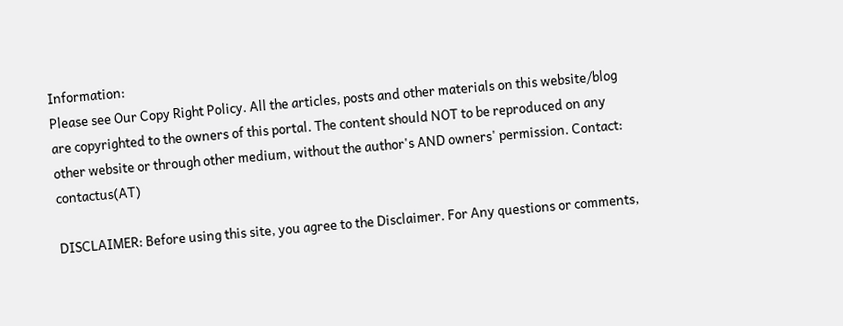Information:
Please see Our Copy Right Policy. All the articles, posts and other materials on this website/blog are copyrighted to the owners of this portal. The content should NOT to be reproduced on any other website or through other medium, without the author's AND owners' permission. Contact: contactus(AT)

DISCLAIMER: Before using this site, you agree to the Disclaimer. For Any questions or comments,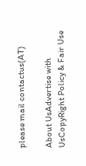please mail contactus(AT)

About UsAdvertise with UsCopyRight Policy & Fair Use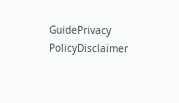GuidePrivacy PolicyDisclaimer